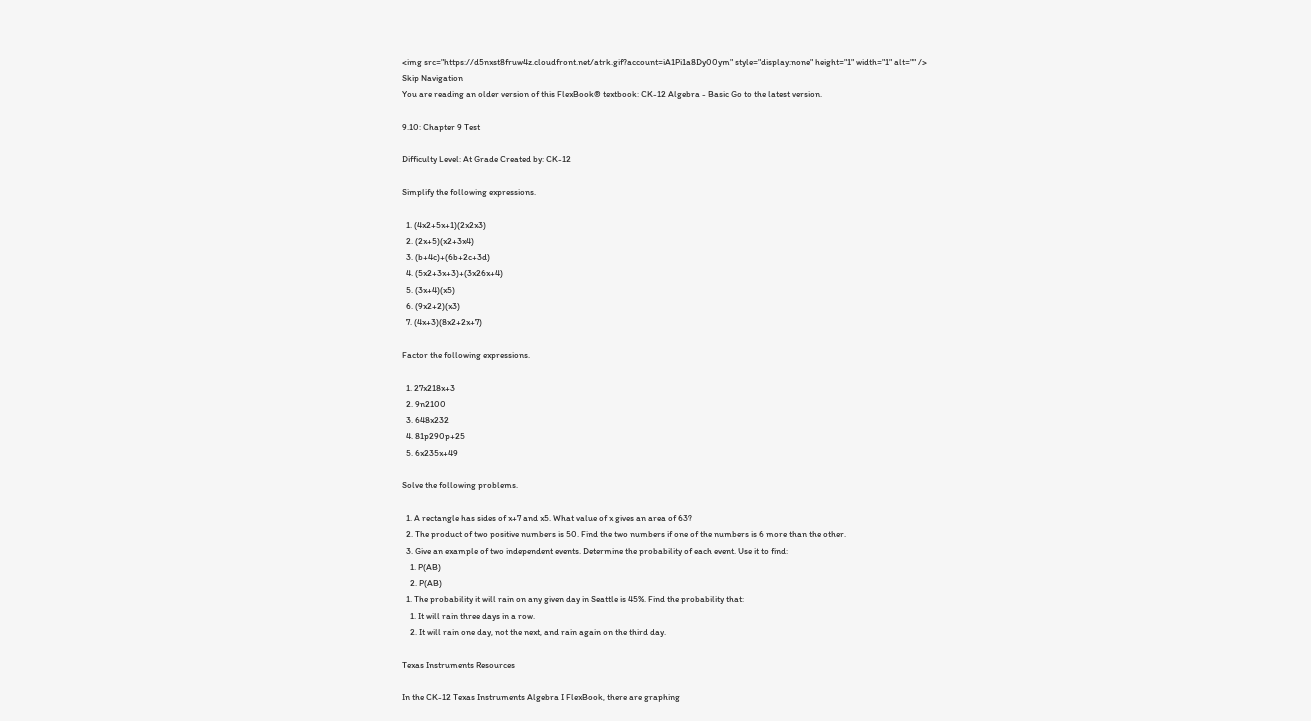<img src="https://d5nxst8fruw4z.cloudfront.net/atrk.gif?account=iA1Pi1a8Dy00ym" style="display:none" height="1" width="1" alt="" />
Skip Navigation
You are reading an older version of this FlexBook® textbook: CK-12 Algebra - Basic Go to the latest version.

9.10: Chapter 9 Test

Difficulty Level: At Grade Created by: CK-12

Simplify the following expressions.

  1. (4x2+5x+1)(2x2x3)
  2. (2x+5)(x2+3x4)
  3. (b+4c)+(6b+2c+3d)
  4. (5x2+3x+3)+(3x26x+4)
  5. (3x+4)(x5)
  6. (9x2+2)(x3)
  7. (4x+3)(8x2+2x+7)

Factor the following expressions.

  1. 27x218x+3
  2. 9n2100
  3. 648x232
  4. 81p290p+25
  5. 6x235x+49

Solve the following problems.

  1. A rectangle has sides of x+7 and x5. What value of x gives an area of 63?
  2. The product of two positive numbers is 50. Find the two numbers if one of the numbers is 6 more than the other.
  3. Give an example of two independent events. Determine the probability of each event. Use it to find:
    1. P(AB)
    2. P(AB)
  1. The probability it will rain on any given day in Seattle is 45%. Find the probability that:
    1. It will rain three days in a row.
    2. It will rain one day, not the next, and rain again on the third day.

Texas Instruments Resources

In the CK-12 Texas Instruments Algebra I FlexBook, there are graphing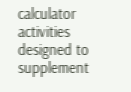calculator activities designed to supplement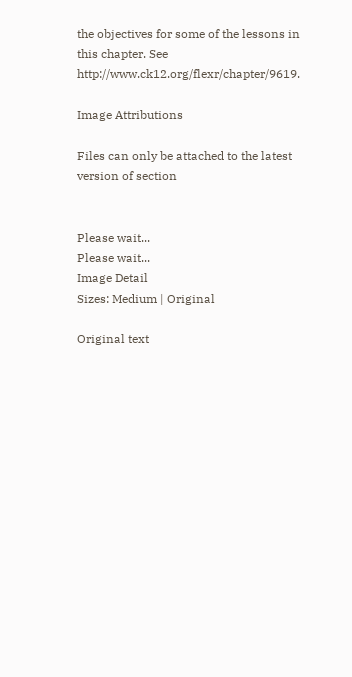the objectives for some of the lessons in this chapter. See http://www.ck12.org/flexr/chapter/9619.

Image Attributions

Files can only be attached to the latest version of section


Please wait...
Please wait...
Image Detail
Sizes: Medium | Original

Original text